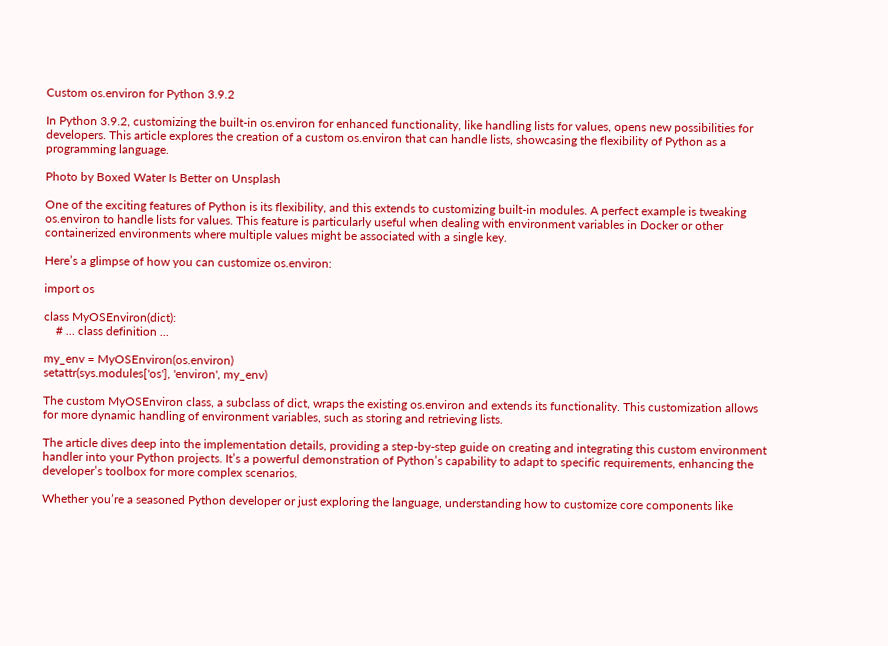Custom os.environ for Python 3.9.2

In Python 3.9.2, customizing the built-in os.environ for enhanced functionality, like handling lists for values, opens new possibilities for developers. This article explores the creation of a custom os.environ that can handle lists, showcasing the flexibility of Python as a programming language.

Photo by Boxed Water Is Better on Unsplash

One of the exciting features of Python is its flexibility, and this extends to customizing built-in modules. A perfect example is tweaking os.environ to handle lists for values. This feature is particularly useful when dealing with environment variables in Docker or other containerized environments where multiple values might be associated with a single key.

Here’s a glimpse of how you can customize os.environ:

import os

class MyOSEnviron(dict):
    # ... class definition ...

my_env = MyOSEnviron(os.environ)
setattr(sys.modules['os'], 'environ', my_env)

The custom MyOSEnviron class, a subclass of dict, wraps the existing os.environ and extends its functionality. This customization allows for more dynamic handling of environment variables, such as storing and retrieving lists.

The article dives deep into the implementation details, providing a step-by-step guide on creating and integrating this custom environment handler into your Python projects. It’s a powerful demonstration of Python’s capability to adapt to specific requirements, enhancing the developer’s toolbox for more complex scenarios.

Whether you’re a seasoned Python developer or just exploring the language, understanding how to customize core components like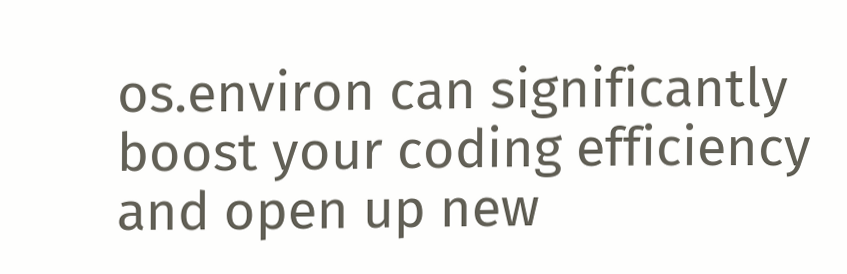os.environ can significantly boost your coding efficiency and open up new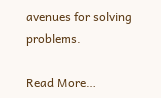avenues for solving problems.

Read More…